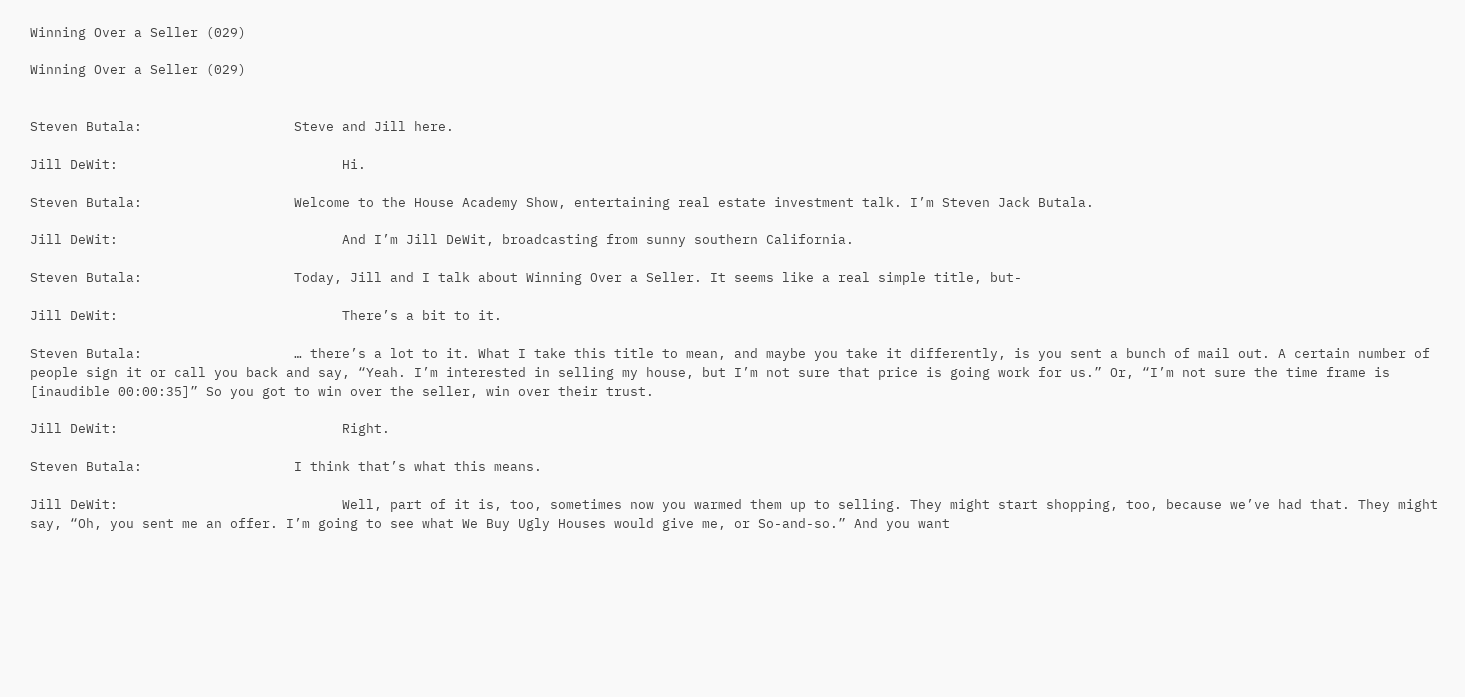Winning Over a Seller (029)

Winning Over a Seller (029)


Steven Butala:                   Steve and Jill here.

Jill DeWit:                            Hi.

Steven Butala:                   Welcome to the House Academy Show, entertaining real estate investment talk. I’m Steven Jack Butala.

Jill DeWit:                            And I’m Jill DeWit, broadcasting from sunny southern California.

Steven Butala:                   Today, Jill and I talk about Winning Over a Seller. It seems like a real simple title, but-

Jill DeWit:                            There’s a bit to it.

Steven Butala:                   … there’s a lot to it. What I take this title to mean, and maybe you take it differently, is you sent a bunch of mail out. A certain number of people sign it or call you back and say, “Yeah. I’m interested in selling my house, but I’m not sure that price is going work for us.” Or, “I’m not sure the time frame is [inaudible 00:00:35]” So you got to win over the seller, win over their trust.

Jill DeWit:                            Right.

Steven Butala:                   I think that’s what this means.

Jill DeWit:                            Well, part of it is, too, sometimes now you warmed them up to selling. They might start shopping, too, because we’ve had that. They might say, “Oh, you sent me an offer. I’m going to see what We Buy Ugly Houses would give me, or So-and-so.” And you want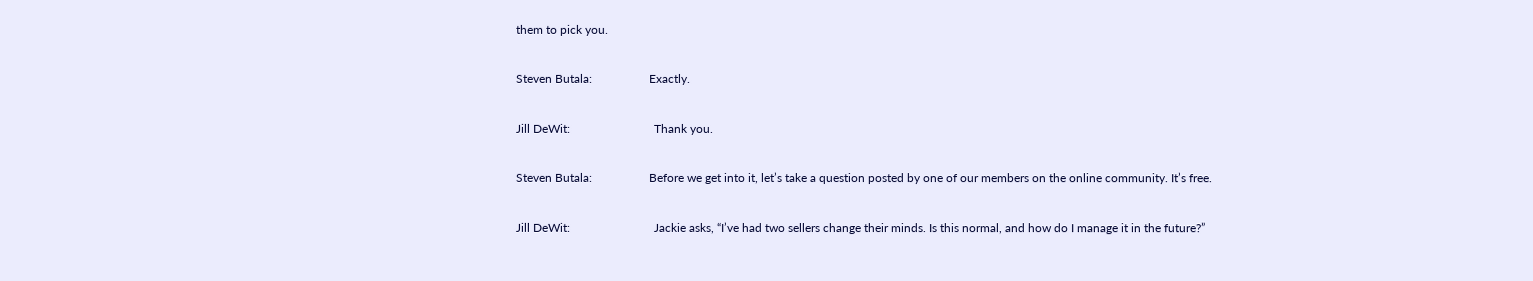them to pick you.

Steven Butala:                   Exactly.

Jill DeWit:                            Thank you.

Steven Butala:                   Before we get into it, let’s take a question posted by one of our members on the online community. It’s free.

Jill DeWit:                            Jackie asks, “I’ve had two sellers change their minds. Is this normal, and how do I manage it in the future?”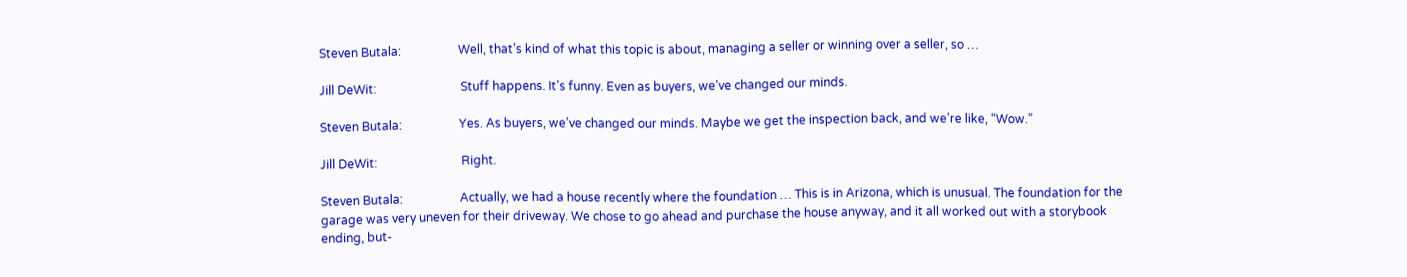Steven Butala:                   Well, that’s kind of what this topic is about, managing a seller or winning over a seller, so …

Jill DeWit:                            Stuff happens. It’s funny. Even as buyers, we’ve changed our minds.

Steven Butala:                   Yes. As buyers, we’ve changed our minds. Maybe we get the inspection back, and we’re like, “Wow.”

Jill DeWit:                            Right.

Steven Butala:                   Actually, we had a house recently where the foundation … This is in Arizona, which is unusual. The foundation for the garage was very uneven for their driveway. We chose to go ahead and purchase the house anyway, and it all worked out with a storybook ending, but-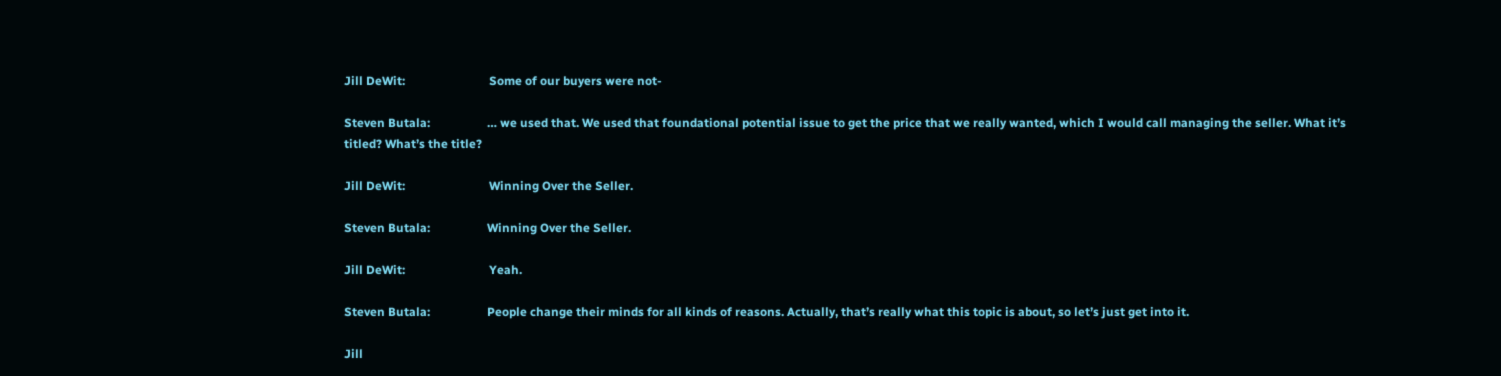Jill DeWit:                            Some of our buyers were not-

Steven Butala:                   … we used that. We used that foundational potential issue to get the price that we really wanted, which I would call managing the seller. What it’s titled? What’s the title?

Jill DeWit:                            Winning Over the Seller.

Steven Butala:                   Winning Over the Seller.

Jill DeWit:                            Yeah.

Steven Butala:                   People change their minds for all kinds of reasons. Actually, that’s really what this topic is about, so let’s just get into it.

Jill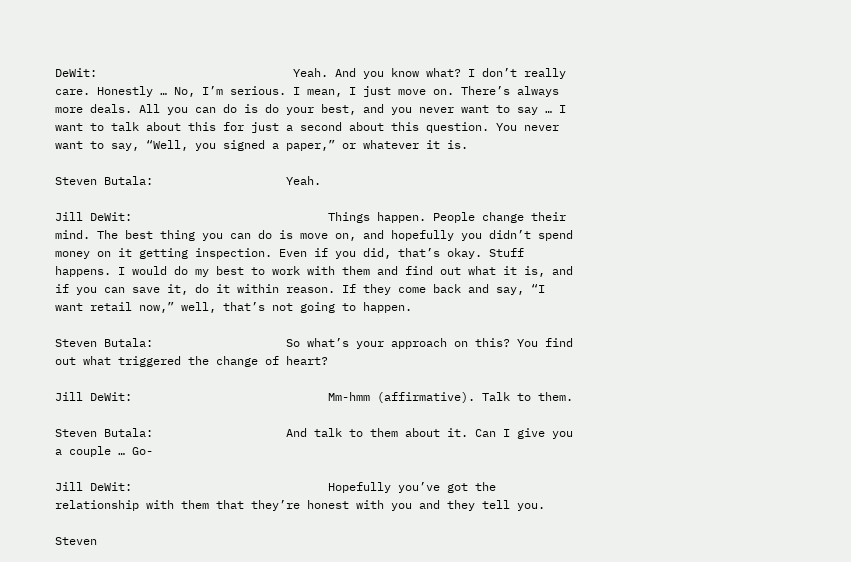DeWit:                            Yeah. And you know what? I don’t really care. Honestly … No, I’m serious. I mean, I just move on. There’s always more deals. All you can do is do your best, and you never want to say … I want to talk about this for just a second about this question. You never want to say, “Well, you signed a paper,” or whatever it is.

Steven Butala:                   Yeah.

Jill DeWit:                            Things happen. People change their mind. The best thing you can do is move on, and hopefully you didn’t spend money on it getting inspection. Even if you did, that’s okay. Stuff happens. I would do my best to work with them and find out what it is, and if you can save it, do it within reason. If they come back and say, “I want retail now,” well, that’s not going to happen.

Steven Butala:                   So what’s your approach on this? You find out what triggered the change of heart?

Jill DeWit:                            Mm-hmm (affirmative). Talk to them.

Steven Butala:                   And talk to them about it. Can I give you a couple … Go-

Jill DeWit:                            Hopefully you’ve got the relationship with them that they’re honest with you and they tell you.

Steven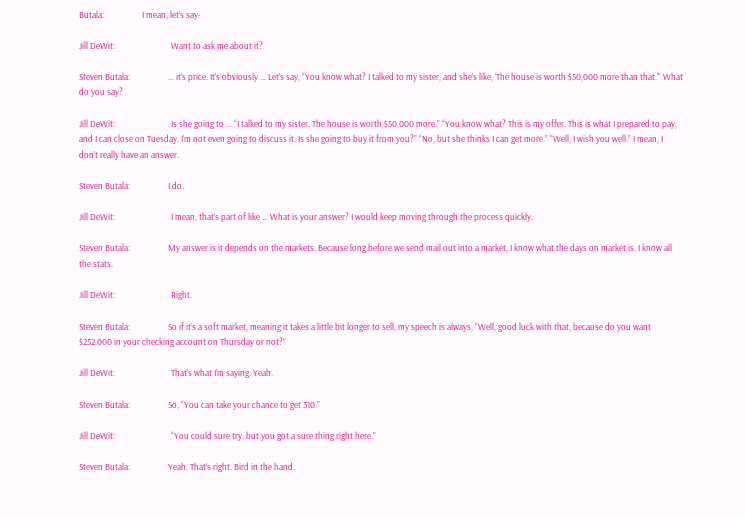Butala:                   I mean, let’s say-

Jill DeWit:                            Want to ask me about it?

Steven Butala:                   … it’s price. It’s obviously … Let’s say, “You know what? I talked to my sister, and she’s like, ‘The house is worth $50,000 more than that.'” What do you say?

Jill DeWit:                            Is she going to … “I talked to my sister. The house is worth $50,000 more.” “You know what? This is my offer. This is what I prepared to pay, and I can close on Tuesday. I’m not even going to discuss it. Is she going to buy it from you?” “No, but she thinks I can get more.” “Well, I wish you well.” I mean, I don’t really have an answer.

Steven Butala:                   I do.

Jill DeWit:                            I mean, that’s part of like … What is your answer? I would keep moving through the process quickly.

Steven Butala:                   My answer is it depends on the markets. Because long before we send mail out into a market, I know what the days on market is. I know all the stats.

Jill DeWit:                            Right.

Steven Butala:                   So if it’s a soft market, meaning it takes a little bit longer to sell, my speech is always, “Well, good luck with that, because do you want $252,000 in your checking account on Thursday or not?”

Jill DeWit:                            That’s what I’m saying. Yeah.

Steven Butala:                   So, “You can take your chance to get 310.”

Jill DeWit:                            “You could sure try, but you got a sure thing right here.”

Steven Butala:                   Yeah. That’s right. Bird in the hand.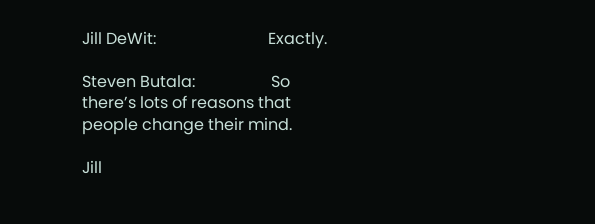Jill DeWit:                            Exactly.

Steven Butala:                   So there’s lots of reasons that people change their mind.

Jill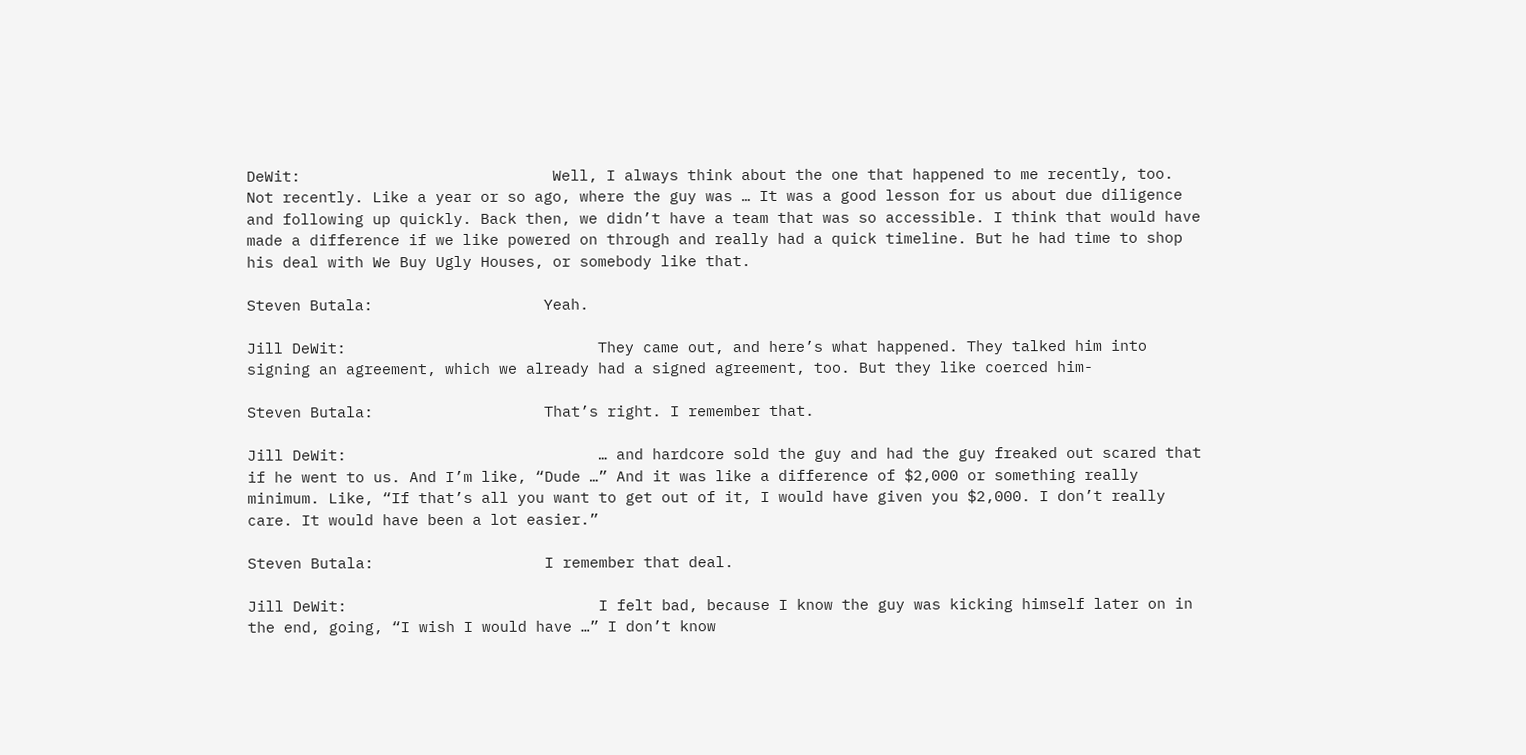DeWit:                            Well, I always think about the one that happened to me recently, too. Not recently. Like a year or so ago, where the guy was … It was a good lesson for us about due diligence and following up quickly. Back then, we didn’t have a team that was so accessible. I think that would have made a difference if we like powered on through and really had a quick timeline. But he had time to shop his deal with We Buy Ugly Houses, or somebody like that.

Steven Butala:                   Yeah.

Jill DeWit:                            They came out, and here’s what happened. They talked him into signing an agreement, which we already had a signed agreement, too. But they like coerced him-

Steven Butala:                   That’s right. I remember that.

Jill DeWit:                            … and hardcore sold the guy and had the guy freaked out scared that if he went to us. And I’m like, “Dude …” And it was like a difference of $2,000 or something really minimum. Like, “If that’s all you want to get out of it, I would have given you $2,000. I don’t really care. It would have been a lot easier.”

Steven Butala:                   I remember that deal.

Jill DeWit:                            I felt bad, because I know the guy was kicking himself later on in the end, going, “I wish I would have …” I don’t know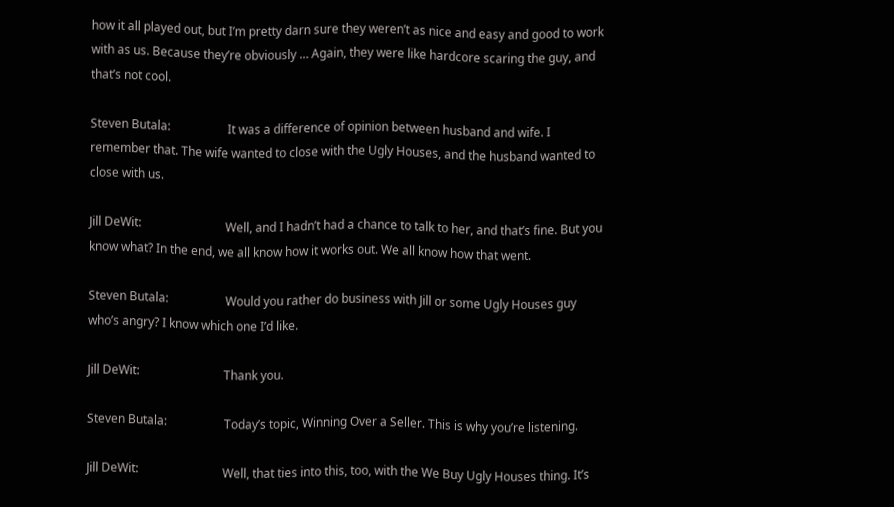how it all played out, but I’m pretty darn sure they weren’t as nice and easy and good to work with as us. Because they’re obviously … Again, they were like hardcore scaring the guy, and that’s not cool.

Steven Butala:                   It was a difference of opinion between husband and wife. I remember that. The wife wanted to close with the Ugly Houses, and the husband wanted to close with us.

Jill DeWit:                            Well, and I hadn’t had a chance to talk to her, and that’s fine. But you know what? In the end, we all know how it works out. We all know how that went.

Steven Butala:                   Would you rather do business with Jill or some Ugly Houses guy who’s angry? I know which one I’d like.

Jill DeWit:                            Thank you.

Steven Butala:                   Today’s topic, Winning Over a Seller. This is why you’re listening.

Jill DeWit:                            Well, that ties into this, too, with the We Buy Ugly Houses thing. It’s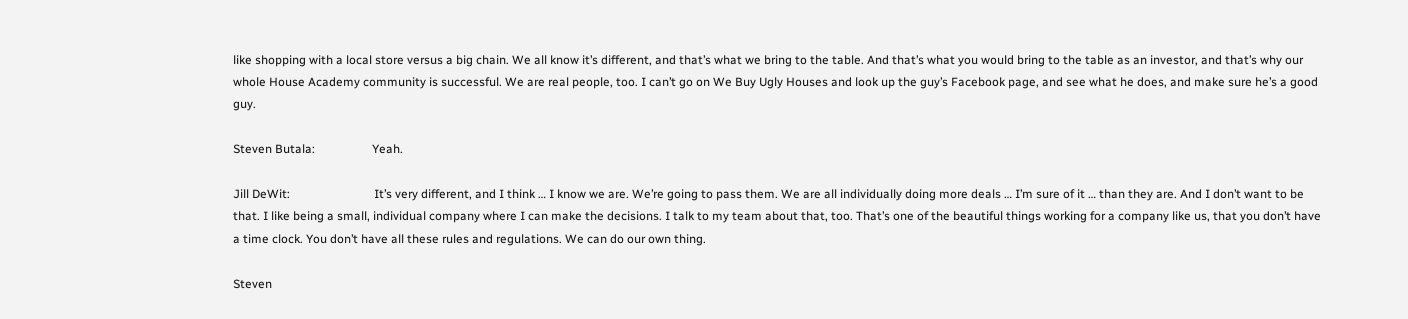like shopping with a local store versus a big chain. We all know it’s different, and that’s what we bring to the table. And that’s what you would bring to the table as an investor, and that’s why our whole House Academy community is successful. We are real people, too. I can’t go on We Buy Ugly Houses and look up the guy’s Facebook page, and see what he does, and make sure he’s a good guy.

Steven Butala:                   Yeah.

Jill DeWit:                            It’s very different, and I think … I know we are. We’re going to pass them. We are all individually doing more deals … I’m sure of it … than they are. And I don’t want to be that. I like being a small, individual company where I can make the decisions. I talk to my team about that, too. That’s one of the beautiful things working for a company like us, that you don’t have a time clock. You don’t have all these rules and regulations. We can do our own thing.

Steven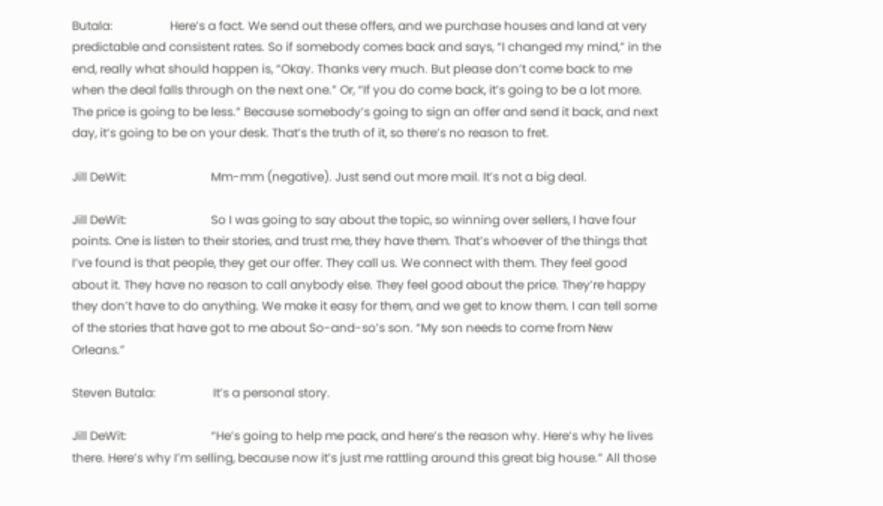Butala:                   Here’s a fact. We send out these offers, and we purchase houses and land at very predictable and consistent rates. So if somebody comes back and says, “I changed my mind,” in the end, really what should happen is, “Okay. Thanks very much. But please don’t come back to me when the deal falls through on the next one.” Or, “If you do come back, it’s going to be a lot more. The price is going to be less.” Because somebody’s going to sign an offer and send it back, and next day, it’s going to be on your desk. That’s the truth of it, so there’s no reason to fret.

Jill DeWit:                            Mm-mm (negative). Just send out more mail. It’s not a big deal.

Jill DeWit:                            So I was going to say about the topic, so winning over sellers, I have four points. One is listen to their stories, and trust me, they have them. That’s whoever of the things that I’ve found is that people, they get our offer. They call us. We connect with them. They feel good about it. They have no reason to call anybody else. They feel good about the price. They’re happy they don’t have to do anything. We make it easy for them, and we get to know them. I can tell some of the stories that have got to me about So-and-so’s son. “My son needs to come from New Orleans.”

Steven Butala:                   It’s a personal story.

Jill DeWit:                            “He’s going to help me pack, and here’s the reason why. Here’s why he lives there. Here’s why I’m selling, because now it’s just me rattling around this great big house.” All those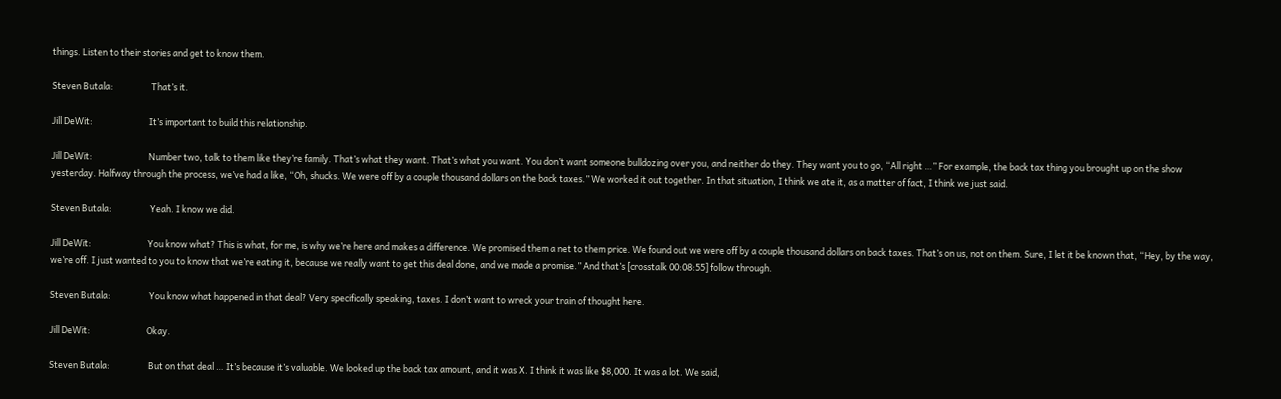things. Listen to their stories and get to know them.

Steven Butala:                   That’s it.

Jill DeWit:                            It’s important to build this relationship.

Jill DeWit:                            Number two, talk to them like they’re family. That’s what they want. That’s what you want. You don’t want someone bulldozing over you, and neither do they. They want you to go, “All right …” For example, the back tax thing you brought up on the show yesterday. Halfway through the process, we’ve had a like, “Oh, shucks. We were off by a couple thousand dollars on the back taxes.” We worked it out together. In that situation, I think we ate it, as a matter of fact, I think we just said.

Steven Butala:                   Yeah. I know we did.

Jill DeWit:                            You know what? This is what, for me, is why we’re here and makes a difference. We promised them a net to them price. We found out we were off by a couple thousand dollars on back taxes. That’s on us, not on them. Sure, I let it be known that, “Hey, by the way, we’re off. I just wanted to you to know that we’re eating it, because we really want to get this deal done, and we made a promise.” And that’s [crosstalk 00:08:55] follow through.

Steven Butala:                   You know what happened in that deal? Very specifically speaking, taxes. I don’t want to wreck your train of thought here.

Jill DeWit:                            Okay.

Steven Butala:                   But on that deal … It’s because it’s valuable. We looked up the back tax amount, and it was X. I think it was like $8,000. It was a lot. We said,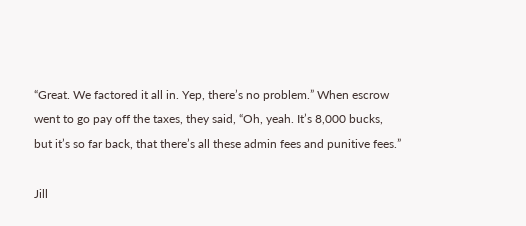“Great. We factored it all in. Yep, there’s no problem.” When escrow went to go pay off the taxes, they said, “Oh, yeah. It’s 8,000 bucks, but it’s so far back, that there’s all these admin fees and punitive fees.”

Jill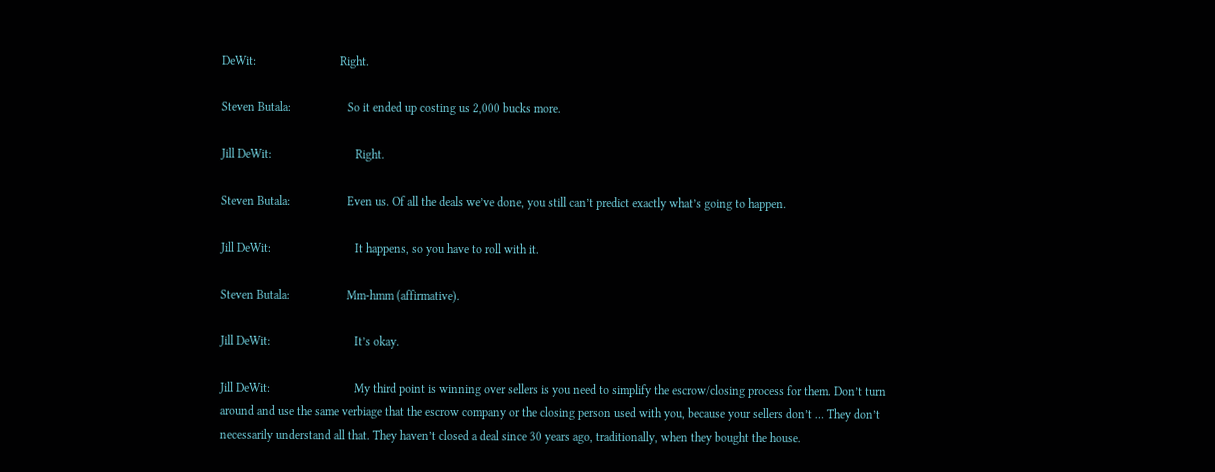DeWit:                            Right.

Steven Butala:                   So it ended up costing us 2,000 bucks more.

Jill DeWit:                            Right.

Steven Butala:                   Even us. Of all the deals we’ve done, you still can’t predict exactly what’s going to happen.

Jill DeWit:                            It happens, so you have to roll with it.

Steven Butala:                   Mm-hmm (affirmative).

Jill DeWit:                            It’s okay.

Jill DeWit:                            My third point is winning over sellers is you need to simplify the escrow/closing process for them. Don’t turn around and use the same verbiage that the escrow company or the closing person used with you, because your sellers don’t … They don’t necessarily understand all that. They haven’t closed a deal since 30 years ago, traditionally, when they bought the house.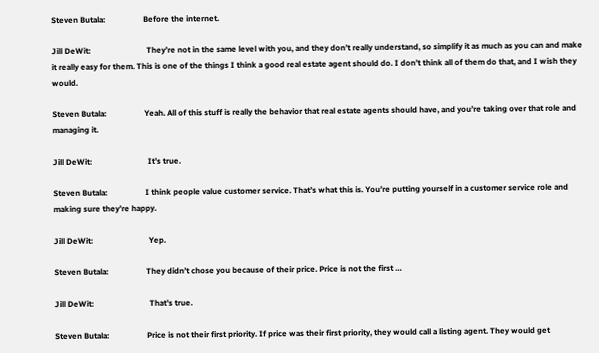Steven Butala:                   Before the internet.

Jill DeWit:                            They’re not in the same level with you, and they don’t really understand, so simplify it as much as you can and make it really easy for them. This is one of the things I think a good real estate agent should do. I don’t think all of them do that, and I wish they would.

Steven Butala:                   Yeah. All of this stuff is really the behavior that real estate agents should have, and you’re taking over that role and managing it.

Jill DeWit:                            It’s true.

Steven Butala:                   I think people value customer service. That’s what this is. You’re putting yourself in a customer service role and making sure they’re happy.

Jill DeWit:                            Yep.

Steven Butala:                   They didn’t chose you because of their price. Price is not the first …

Jill DeWit:                            That’s true.

Steven Butala:                   Price is not their first priority. If price was their first priority, they would call a listing agent. They would get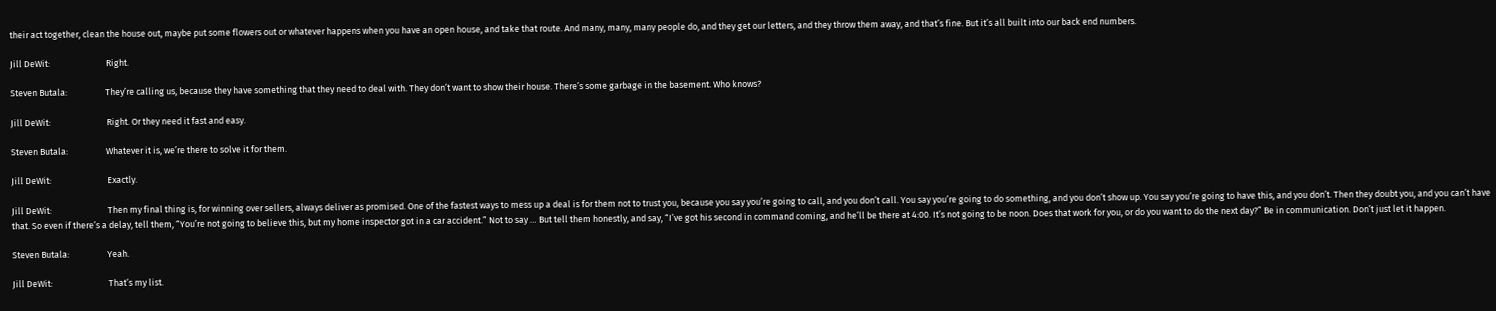their act together, clean the house out, maybe put some flowers out or whatever happens when you have an open house, and take that route. And many, many, many people do, and they get our letters, and they throw them away, and that’s fine. But it’s all built into our back end numbers.

Jill DeWit:                            Right.

Steven Butala:                   They’re calling us, because they have something that they need to deal with. They don’t want to show their house. There’s some garbage in the basement. Who knows?

Jill DeWit:                            Right. Or they need it fast and easy.

Steven Butala:                   Whatever it is, we’re there to solve it for them.

Jill DeWit:                            Exactly.

Jill DeWit:                            Then my final thing is, for winning over sellers, always deliver as promised. One of the fastest ways to mess up a deal is for them not to trust you, because you say you’re going to call, and you don’t call. You say you’re going to do something, and you don’t show up. You say you’re going to have this, and you don’t. Then they doubt you, and you can’t have that. So even if there’s a delay, tell them, “You’re not going to believe this, but my home inspector got in a car accident.” Not to say … But tell them honestly, and say, “I’ve got his second in command coming, and he’ll be there at 4:00. It’s not going to be noon. Does that work for you, or do you want to do the next day?” Be in communication. Don’t just let it happen.

Steven Butala:                   Yeah.

Jill DeWit:                            That’s my list.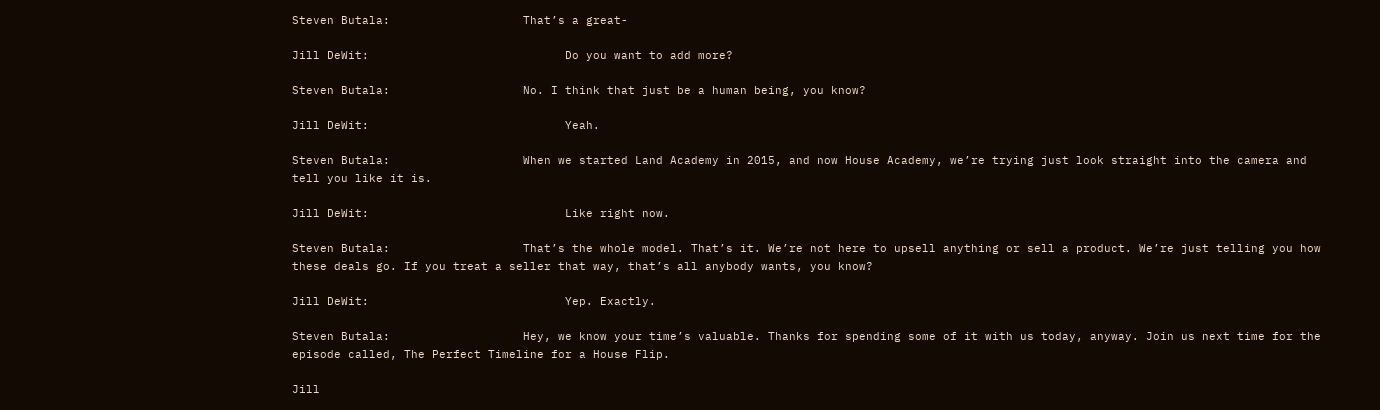Steven Butala:                   That’s a great-

Jill DeWit:                            Do you want to add more?

Steven Butala:                   No. I think that just be a human being, you know?

Jill DeWit:                            Yeah.

Steven Butala:                   When we started Land Academy in 2015, and now House Academy, we’re trying just look straight into the camera and tell you like it is.

Jill DeWit:                            Like right now.

Steven Butala:                   That’s the whole model. That’s it. We’re not here to upsell anything or sell a product. We’re just telling you how these deals go. If you treat a seller that way, that’s all anybody wants, you know?

Jill DeWit:                            Yep. Exactly.

Steven Butala:                   Hey, we know your time’s valuable. Thanks for spending some of it with us today, anyway. Join us next time for the episode called, The Perfect Timeline for a House Flip.

Jill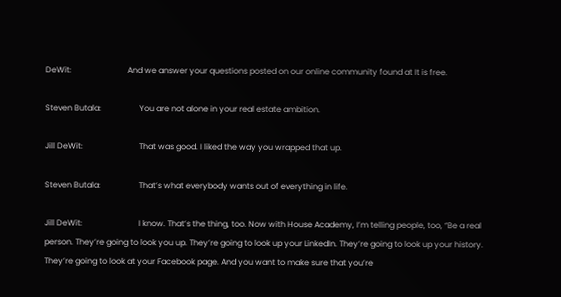DeWit:                            And we answer your questions posted on our online community found at It is free.

Steven Butala:                   You are not alone in your real estate ambition.

Jill DeWit:                            That was good. I liked the way you wrapped that up.

Steven Butala:                   That’s what everybody wants out of everything in life.

Jill DeWit:                            I know. That’s the thing, too. Now with House Academy, I’m telling people, too, “Be a real person. They’re going to look you up. They’re going to look up your LinkedIn. They’re going to look up your history. They’re going to look at your Facebook page. And you want to make sure that you’re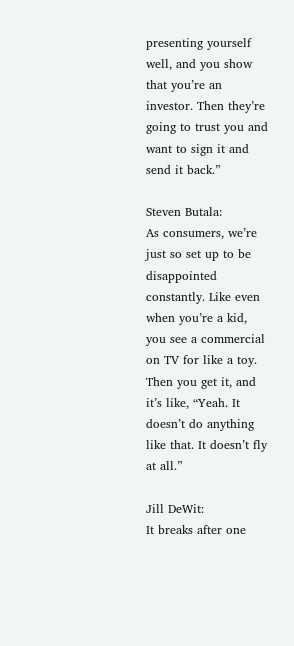presenting yourself well, and you show that you’re an investor. Then they’re going to trust you and want to sign it and send it back.”

Steven Butala:                   As consumers, we’re just so set up to be disappointed constantly. Like even when you’re a kid, you see a commercial on TV for like a toy. Then you get it, and it’s like, “Yeah. It doesn’t do anything like that. It doesn’t fly at all.”

Jill DeWit:                            It breaks after one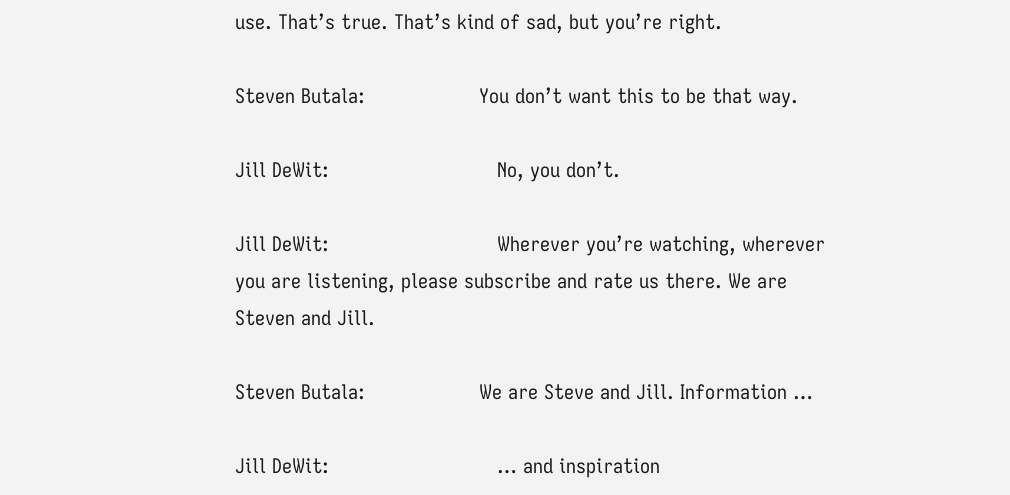use. That’s true. That’s kind of sad, but you’re right.

Steven Butala:                   You don’t want this to be that way.

Jill DeWit:                            No, you don’t.

Jill DeWit:                            Wherever you’re watching, wherever you are listening, please subscribe and rate us there. We are Steven and Jill.

Steven Butala:                   We are Steve and Jill. Information …

Jill DeWit:                            … and inspiration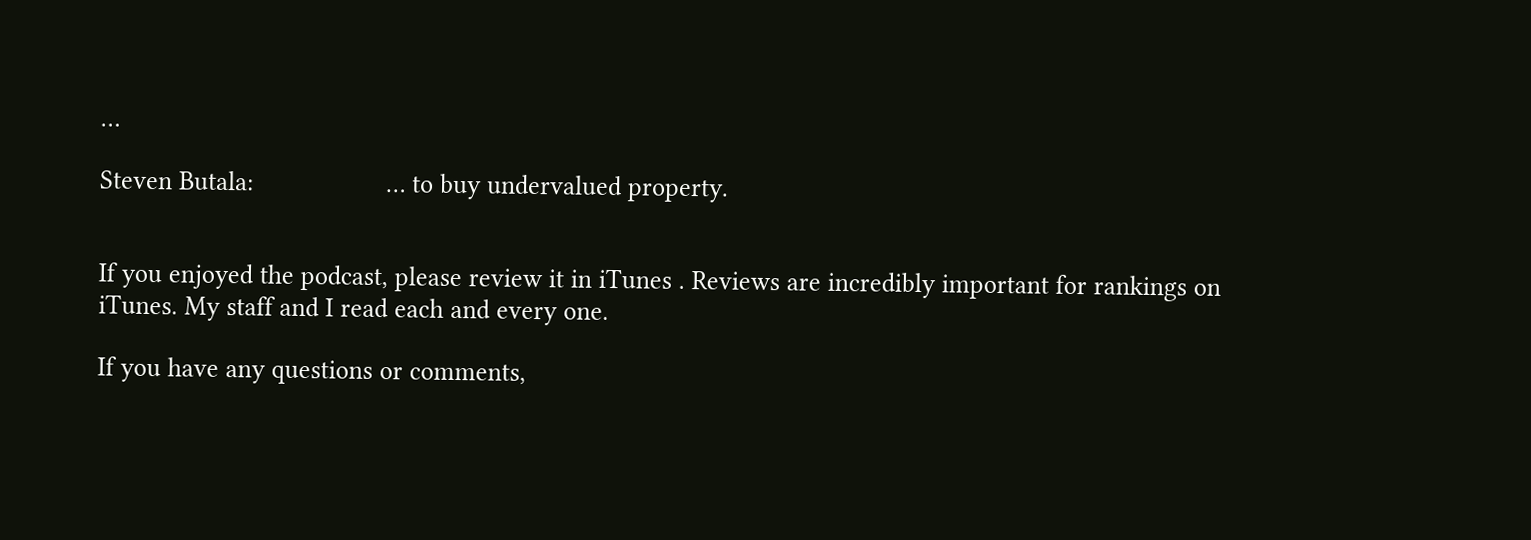…

Steven Butala:                   … to buy undervalued property.


If you enjoyed the podcast, please review it in iTunes . Reviews are incredibly important for rankings on iTunes. My staff and I read each and every one.

If you have any questions or comments,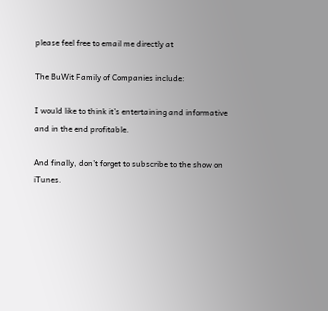please feel free to email me directly at

The BuWit Family of Companies include:

I would like to think it’s entertaining and informative and in the end profitable.

And finally, don’t forget to subscribe to the show on iTunes.